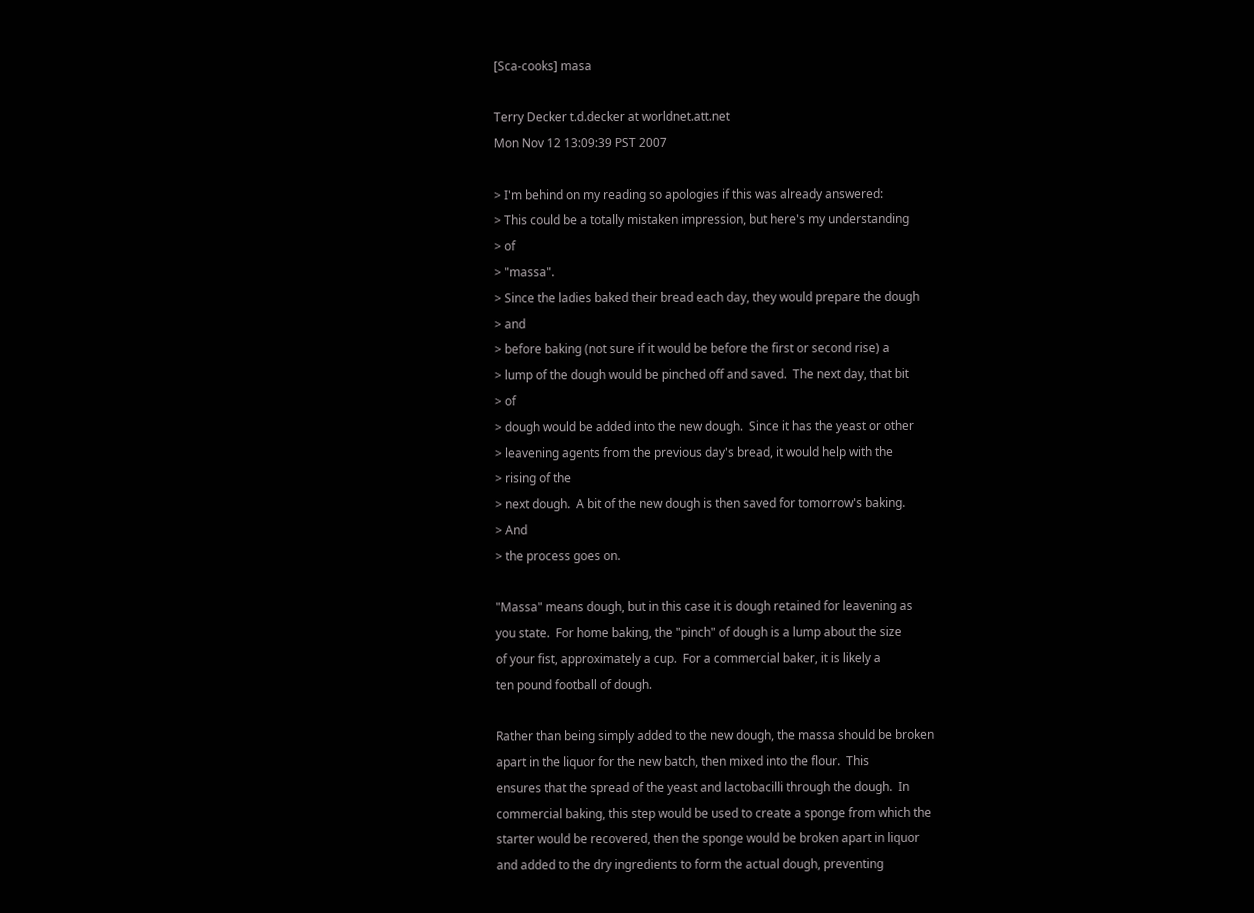[Sca-cooks] masa

Terry Decker t.d.decker at worldnet.att.net
Mon Nov 12 13:09:39 PST 2007

> I'm behind on my reading so apologies if this was already answered:
> This could be a totally mistaken impression, but here's my understanding
> of
> "massa".
> Since the ladies baked their bread each day, they would prepare the dough
> and
> before baking (not sure if it would be before the first or second rise) a
> lump of the dough would be pinched off and saved.  The next day, that bit
> of
> dough would be added into the new dough.  Since it has the yeast or other
> leavening agents from the previous day's bread, it would help with the
> rising of the
> next dough.  A bit of the new dough is then saved for tomorrow's baking.
> And
> the process goes on.

"Massa" means dough, but in this case it is dough retained for leavening as
you state.  For home baking, the "pinch" of dough is a lump about the size
of your fist, approximately a cup.  For a commercial baker, it is likely a
ten pound football of dough.

Rather than being simply added to the new dough, the massa should be broken
apart in the liquor for the new batch, then mixed into the flour.  This
ensures that the spread of the yeast and lactobacilli through the dough.  In
commercial baking, this step would be used to create a sponge from which the
starter would be recovered, then the sponge would be broken apart in liquor
and added to the dry ingredients to form the actual dough, preventing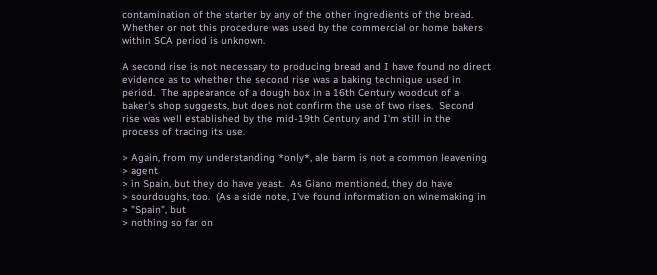contamination of the starter by any of the other ingredients of the bread.
Whether or not this procedure was used by the commercial or home bakers
within SCA period is unknown.

A second rise is not necessary to producing bread and I have found no direct
evidence as to whether the second rise was a baking technique used in
period.  The appearance of a dough box in a 16th Century woodcut of a
baker's shop suggests, but does not confirm the use of two rises.  Second
rise was well established by the mid-19th Century and I'm still in the
process of tracing its use.

> Again, from my understanding *only*, ale barm is not a common leavening
> agent
> in Spain, but they do have yeast.  As Giano mentioned, they do have
> sourdoughs, too.  (As a side note, I've found information on winemaking in
> "Spain", but
> nothing so far on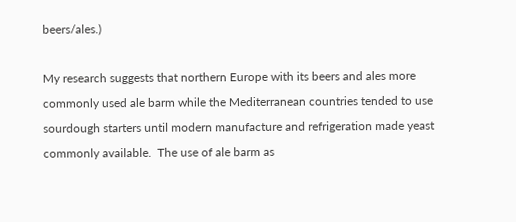beers/ales.)

My research suggests that northern Europe with its beers and ales more
commonly used ale barm while the Mediterranean countries tended to use
sourdough starters until modern manufacture and refrigeration made yeast
commonly available.  The use of ale barm as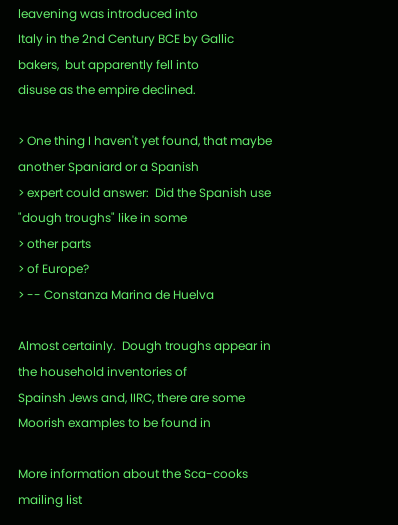leavening was introduced into
Italy in the 2nd Century BCE by Gallic bakers,  but apparently fell into
disuse as the empire declined.

> One thing I haven't yet found, that maybe another Spaniard or a Spanish
> expert could answer:  Did the Spanish use "dough troughs" like in some
> other parts
> of Europe?
> -- Constanza Marina de Huelva

Almost certainly.  Dough troughs appear in the household inventories of
Spainsh Jews and, IIRC, there are some Moorish examples to be found in

More information about the Sca-cooks mailing list